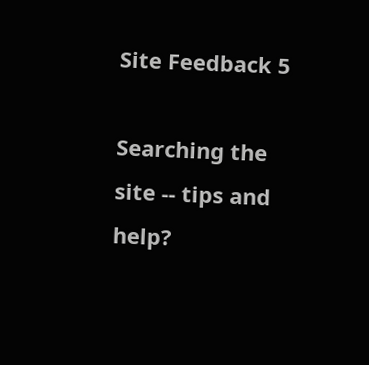Site Feedback 5

Searching the site -- tips and help?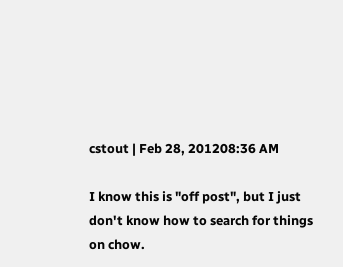cstout | Feb 28, 201208:36 AM

I know this is "off post", but I just don't know how to search for things on chow.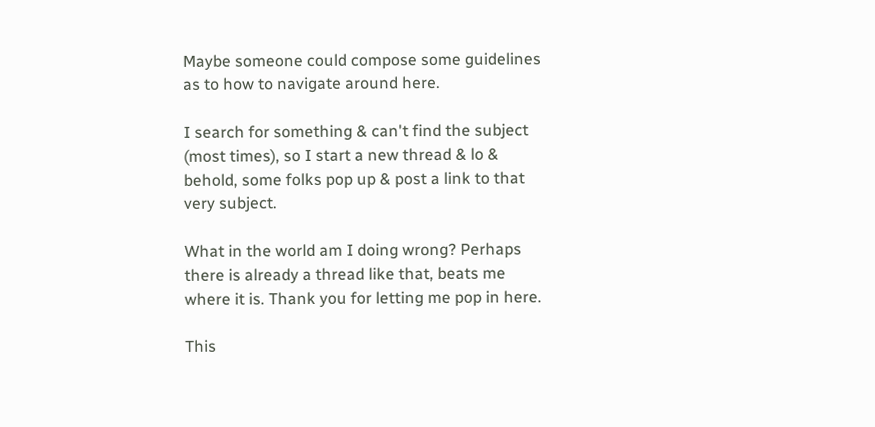Maybe someone could compose some guidelines as to how to navigate around here.

I search for something & can't find the subject (most times), so I start a new thread & lo & behold, some folks pop up & post a link to that very subject.

What in the world am I doing wrong? Perhaps there is already a thread like that, beats me where it is. Thank you for letting me pop in here.

This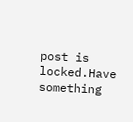post is locked.Have something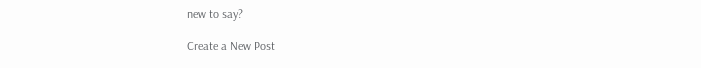new to say?

Create a New Post